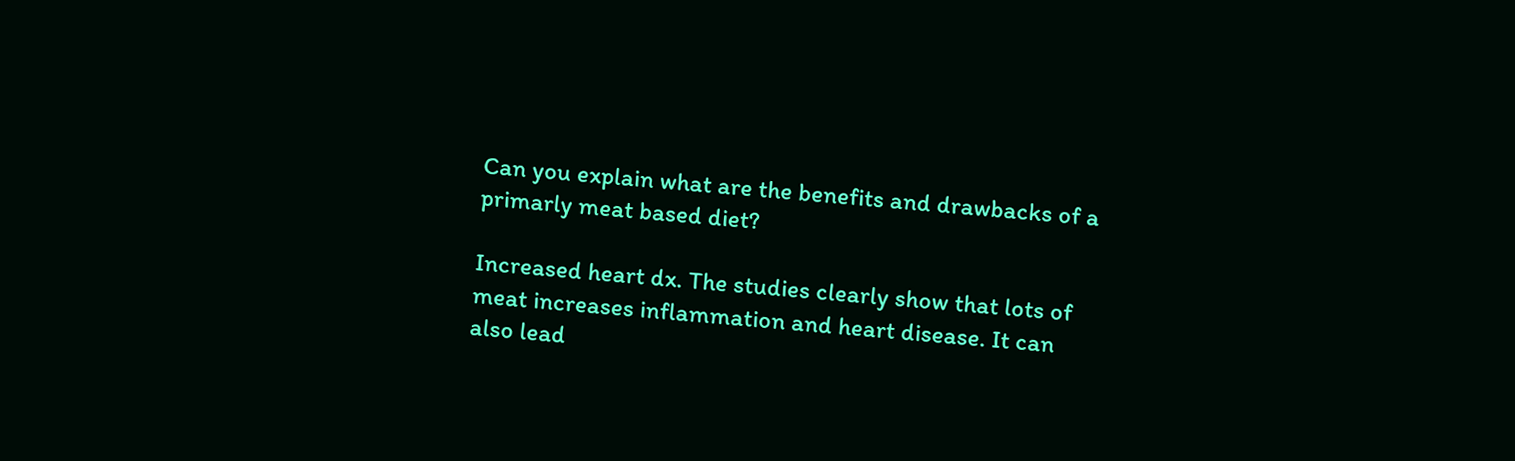Can you explain what are the benefits and drawbacks of a primarly meat based diet?

Increased heart dx. The studies clearly show that lots of meat increases inflammation and heart disease. It can also lead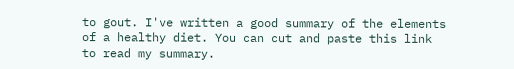to gout. I've written a good summary of the elements of a healthy diet. You can cut and paste this link to read my summary.